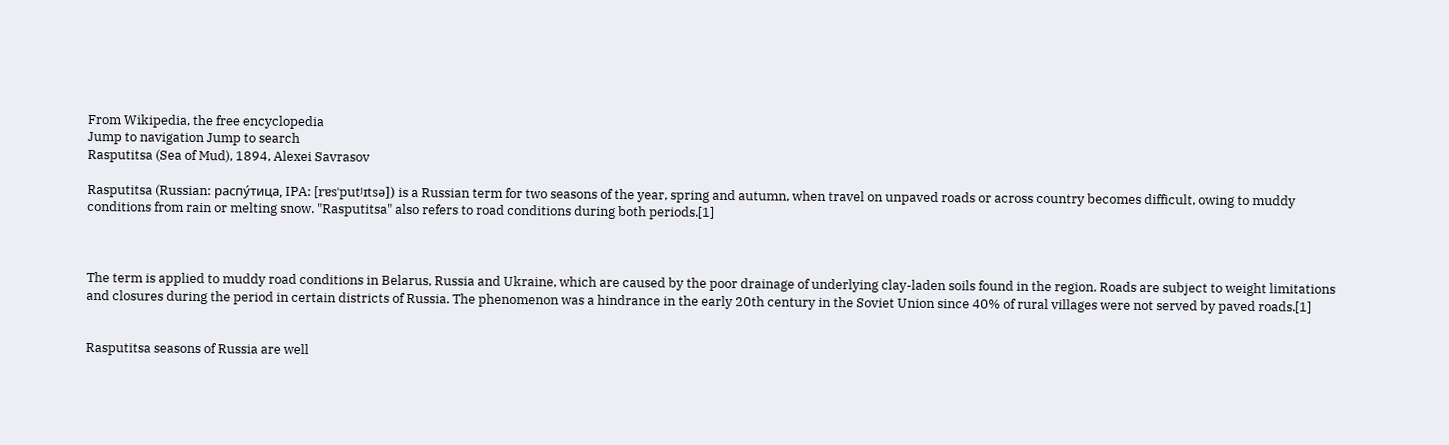From Wikipedia, the free encyclopedia
Jump to navigation Jump to search
Rasputitsa (Sea of Mud), 1894, Alexei Savrasov

Rasputitsa (Russian: распу́тица, IPA: [rɐsˈputʲɪtsə]) is a Russian term for two seasons of the year, spring and autumn, when travel on unpaved roads or across country becomes difficult, owing to muddy conditions from rain or melting snow. "Rasputitsa" also refers to road conditions during both periods.[1]



The term is applied to muddy road conditions in Belarus, Russia and Ukraine, which are caused by the poor drainage of underlying clay-laden soils found in the region. Roads are subject to weight limitations and closures during the period in certain districts of Russia. The phenomenon was a hindrance in the early 20th century in the Soviet Union since 40% of rural villages were not served by paved roads.[1]


Rasputitsa seasons of Russia are well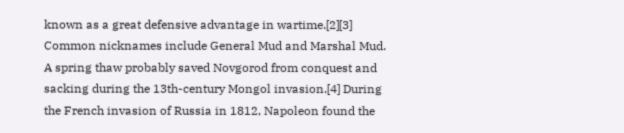known as a great defensive advantage in wartime.[2][3] Common nicknames include General Mud and Marshal Mud. A spring thaw probably saved Novgorod from conquest and sacking during the 13th-century Mongol invasion.[4] During the French invasion of Russia in 1812, Napoleon found the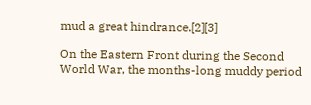mud a great hindrance.[2][3]

On the Eastern Front during the Second World War, the months-long muddy period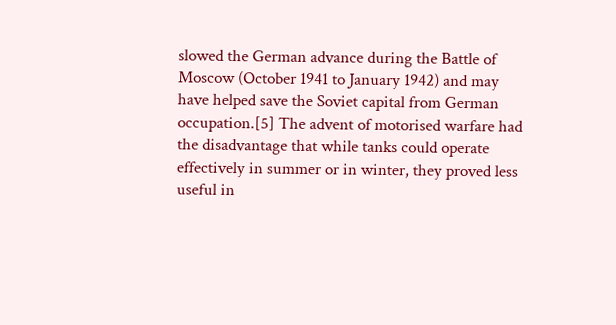slowed the German advance during the Battle of Moscow (October 1941 to January 1942) and may have helped save the Soviet capital from German occupation.[5] The advent of motorised warfare had the disadvantage that while tanks could operate effectively in summer or in winter, they proved less useful in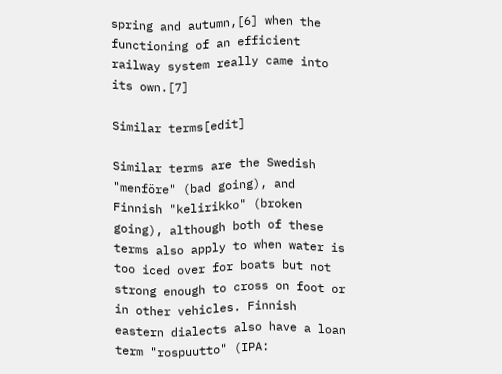spring and autumn,[6] when the functioning of an efficient railway system really came into its own.[7]

Similar terms[edit]

Similar terms are the Swedish "menföre" (bad going), and Finnish "kelirikko" (broken going), although both of these terms also apply to when water is too iced over for boats but not strong enough to cross on foot or in other vehicles. Finnish eastern dialects also have a loan term "rospuutto" (IPA: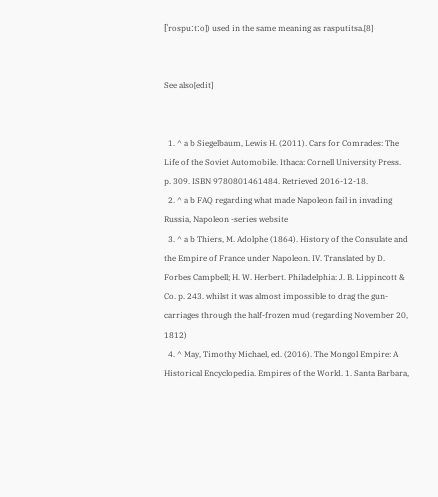[ˈrospuːtːo]) used in the same meaning as rasputitsa.[8]


See also[edit]


  1. ^ a b Siegelbaum, Lewis H. (2011). Cars for Comrades: The Life of the Soviet Automobile. Ithaca: Cornell University Press. p. 309. ISBN 9780801461484. Retrieved 2016-12-18.
  2. ^ a b FAQ regarding what made Napoleon fail in invading Russia, Napoleon -series website
  3. ^ a b Thiers, M. Adolphe (1864). History of the Consulate and the Empire of France under Napoleon. IV. Translated by D. Forbes Campbell; H. W. Herbert. Philadelphia: J. B. Lippincott & Co. p. 243. whilst it was almost impossible to drag the gun-carriages through the half-frozen mud (regarding November 20, 1812)
  4. ^ May, Timothy Michael, ed. (2016). The Mongol Empire: A Historical Encyclopedia. Empires of the World. 1. Santa Barbara,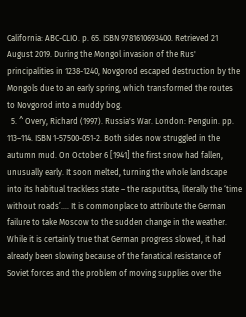California: ABC-CLIO. p. 65. ISBN 9781610693400. Retrieved 21 August 2019. During the Mongol invasion of the Rus' principalities in 1238-1240, Novgorod escaped destruction by the Mongols due to an early spring, which transformed the routes to Novgorod into a muddy bog.
  5. ^ Overy, Richard (1997). Russia's War. London: Penguin. pp. 113–114. ISBN 1-57500-051-2. Both sides now struggled in the autumn mud. On October 6 [1941] the first snow had fallen, unusually early. It soon melted, turning the whole landscape into its habitual trackless state – the rasputitsa, literally the ‘time without roads’.... It is commonplace to attribute the German failure to take Moscow to the sudden change in the weather. While it is certainly true that German progress slowed, it had already been slowing because of the fanatical resistance of Soviet forces and the problem of moving supplies over the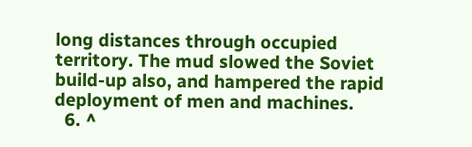long distances through occupied territory. The mud slowed the Soviet build-up also, and hampered the rapid deployment of men and machines.
  6. ^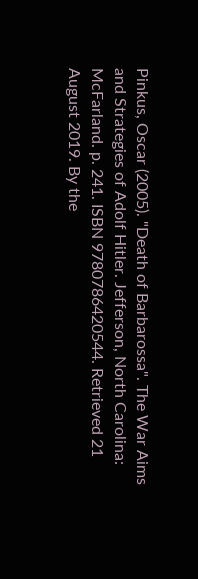Pinkus, Oscar (2005). "Death of Barbarossa". The War Aims and Strategies of Adolf Hitler. Jefferson, North Carolina: McFarland. p. 241. ISBN 9780786420544. Retrieved 21 August 2019. By the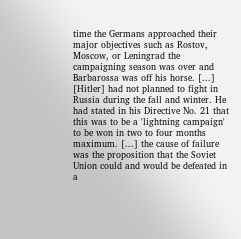time the Germans approached their major objectives such as Rostov, Moscow, or Leningrad the campaigning season was over and Barbarossa was off his horse. [...] [Hitler] had not planned to fight in Russia during the fall and winter. He had stated in his Directive No. 21 that this was to be a 'lightning campaign' to be won in two to four months maximum. [...] the cause of failure was the proposition that the Soviet Union could and would be defeated in a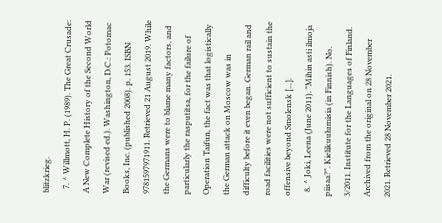blitzkrieg.
  7. ^ Willmott, H. P. (1989). The Great Crusade: A New Complete History of the Second World War (revised ed.). Washington, D.C.: Potomac Books, Inc. (published 2008). p. 153. ISBN 9781597971911. Retrieved 21 August 2019. While the Germans were to blame many factors, and particularly the rasputitsa, for the failure of Operation Taifun, the fact was that logistically the German attack on Moscow was in difficulty before it even began. German rail and road facilities were not sufficient to sustain the offensive beyond Smolensk [...].
  8. ^ Joki, Leena (June 2011). "Mihin asti ilmoja piisaa?". Kielikuulumisia (in Finnish). No. 3/2011. Institute for the Languages of Finland. Archived from the original on 28 November 2021. Retrieved 28 November 2021.